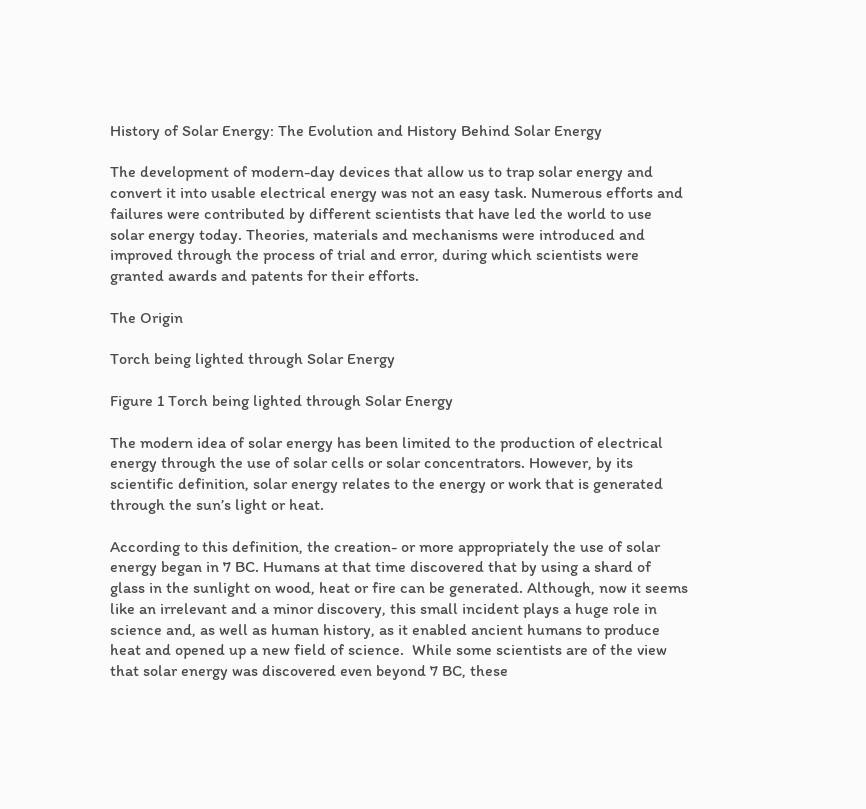History of Solar Energy: The Evolution and History Behind Solar Energy

The development of modern-day devices that allow us to trap solar energy and convert it into usable electrical energy was not an easy task. Numerous efforts and failures were contributed by different scientists that have led the world to use solar energy today. Theories, materials and mechanisms were introduced and improved through the process of trial and error, during which scientists were granted awards and patents for their efforts.

The Origin

Torch being lighted through Solar Energy

Figure 1 Torch being lighted through Solar Energy

The modern idea of solar energy has been limited to the production of electrical energy through the use of solar cells or solar concentrators. However, by its scientific definition, solar energy relates to the energy or work that is generated through the sun’s light or heat.

According to this definition, the creation- or more appropriately the use of solar energy began in 7 BC. Humans at that time discovered that by using a shard of glass in the sunlight on wood, heat or fire can be generated. Although, now it seems like an irrelevant and a minor discovery, this small incident plays a huge role in science and, as well as human history, as it enabled ancient humans to produce heat and opened up a new field of science.  While some scientists are of the view that solar energy was discovered even beyond 7 BC, these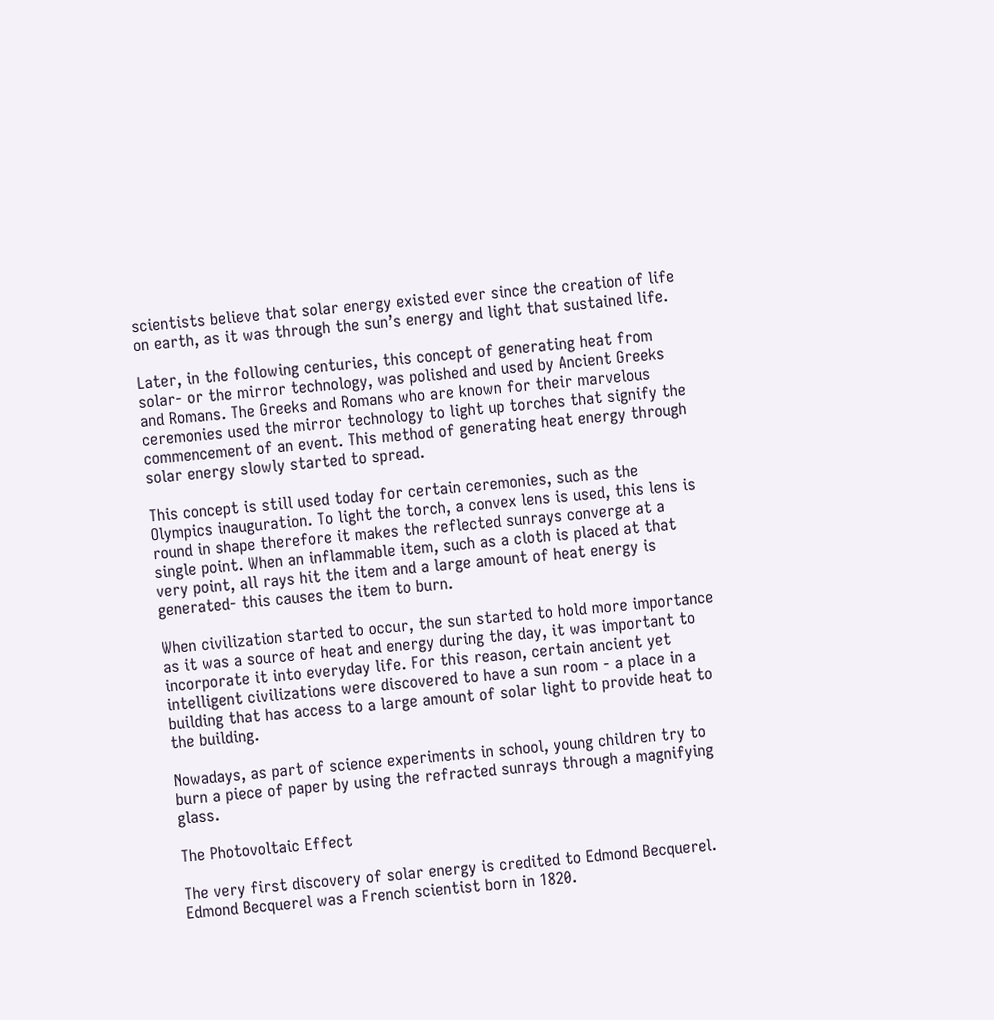scientists believe that solar energy existed ever since the creation of life on earth, as it was through the sun’s energy and light that sustained life.

Later, in the following centuries, this concept of generating heat from solar- or the mirror technology, was polished and used by Ancient Greeks and Romans. The Greeks and Romans who are known for their marvelous ceremonies used the mirror technology to light up torches that signify the commencement of an event. This method of generating heat energy through solar energy slowly started to spread.

This concept is still used today for certain ceremonies, such as the Olympics inauguration. To light the torch, a convex lens is used, this lens is round in shape therefore it makes the reflected sunrays converge at a single point. When an inflammable item, such as a cloth is placed at that very point, all rays hit the item and a large amount of heat energy is generated- this causes the item to burn.

When civilization started to occur, the sun started to hold more importance as it was a source of heat and energy during the day, it was important to incorporate it into everyday life. For this reason, certain ancient yet intelligent civilizations were discovered to have a sun room - a place in a building that has access to a large amount of solar light to provide heat to the building.

Nowadays, as part of science experiments in school, young children try to burn a piece of paper by using the refracted sunrays through a magnifying glass.

The Photovoltaic Effect

The very first discovery of solar energy is credited to Edmond Becquerel. Edmond Becquerel was a French scientist born in 1820.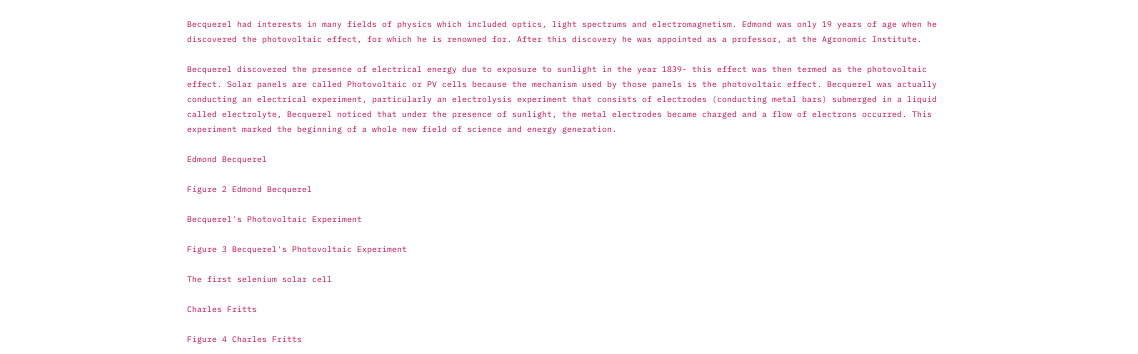Becquerel had interests in many fields of physics which included optics, light spectrums and electromagnetism. Edmond was only 19 years of age when he discovered the photovoltaic effect, for which he is renowned for. After this discovery he was appointed as a professor, at the Agronomic Institute.

Becquerel discovered the presence of electrical energy due to exposure to sunlight in the year 1839- this effect was then termed as the photovoltaic effect. Solar panels are called Photovoltaic or PV cells because the mechanism used by those panels is the photovoltaic effect. Becquerel was actually conducting an electrical experiment, particularly an electrolysis experiment that consists of electrodes (conducting metal bars) submerged in a liquid called electrolyte, Becquerel noticed that under the presence of sunlight, the metal electrodes became charged and a flow of electrons occurred. This experiment marked the beginning of a whole new field of science and energy generation.

Edmond Becquerel

Figure 2 Edmond Becquerel

Becquerel's Photovoltaic Experiment

Figure 3 Becquerel's Photovoltaic Experiment

The first selenium solar cell

Charles Fritts

Figure 4 Charles Fritts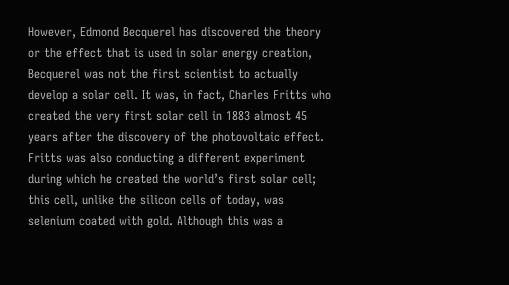However, Edmond Becquerel has discovered the theory or the effect that is used in solar energy creation, Becquerel was not the first scientist to actually develop a solar cell. It was, in fact, Charles Fritts who created the very first solar cell in 1883 almost 45 years after the discovery of the photovoltaic effect. Fritts was also conducting a different experiment during which he created the world’s first solar cell; this cell, unlike the silicon cells of today, was selenium coated with gold. Although this was a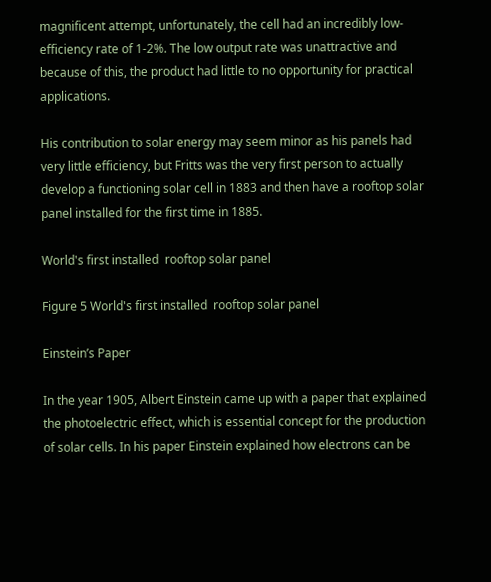magnificent attempt, unfortunately, the cell had an incredibly low-efficiency rate of 1-2%. The low output rate was unattractive and because of this, the product had little to no opportunity for practical applications.

His contribution to solar energy may seem minor as his panels had very little efficiency, but Fritts was the very first person to actually develop a functioning solar cell in 1883 and then have a rooftop solar panel installed for the first time in 1885.

World's first installed  rooftop solar panel

Figure 5 World's first installed  rooftop solar panel

Einstein’s Paper

In the year 1905, Albert Einstein came up with a paper that explained the photoelectric effect, which is essential concept for the production of solar cells. In his paper Einstein explained how electrons can be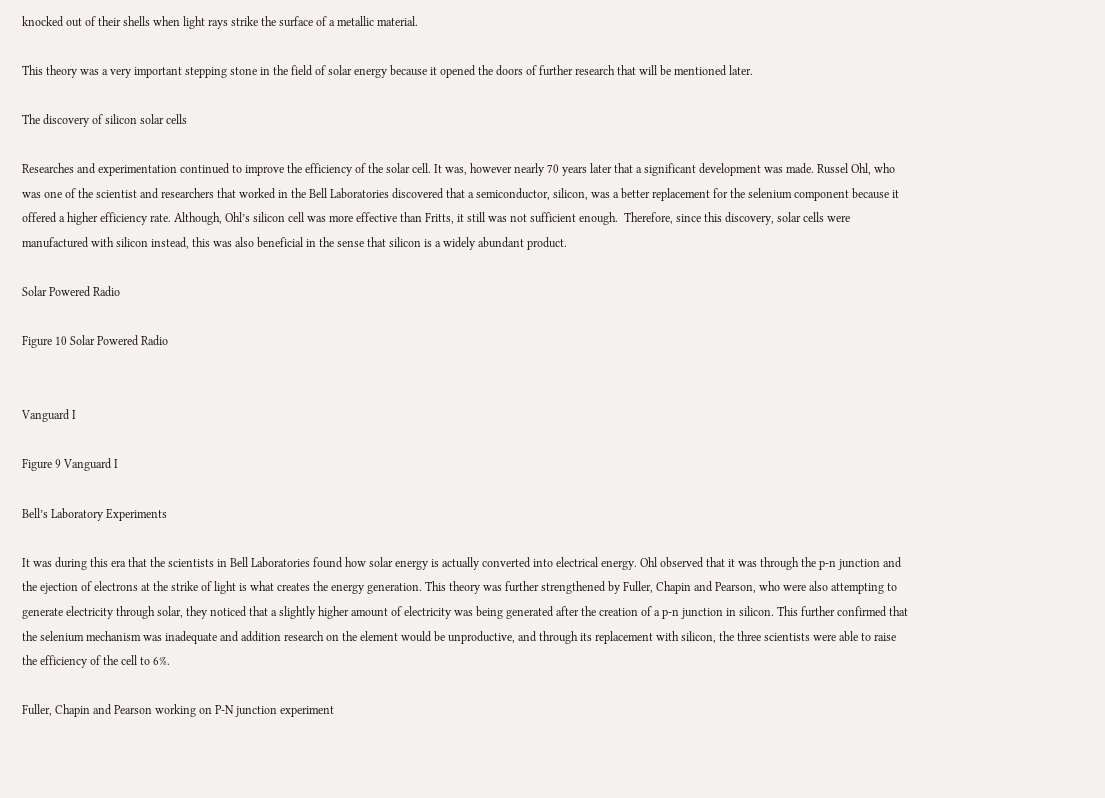knocked out of their shells when light rays strike the surface of a metallic material.

This theory was a very important stepping stone in the field of solar energy because it opened the doors of further research that will be mentioned later.

The discovery of silicon solar cells

Researches and experimentation continued to improve the efficiency of the solar cell. It was, however nearly 70 years later that a significant development was made. Russel Ohl, who was one of the scientist and researchers that worked in the Bell Laboratories discovered that a semiconductor, silicon, was a better replacement for the selenium component because it offered a higher efficiency rate. Although, Ohl’s silicon cell was more effective than Fritts, it still was not sufficient enough.  Therefore, since this discovery, solar cells were manufactured with silicon instead, this was also beneficial in the sense that silicon is a widely abundant product.

Solar Powered Radio

Figure 10 Solar Powered Radio


Vanguard I

Figure 9 Vanguard I

Bell’s Laboratory Experiments

It was during this era that the scientists in Bell Laboratories found how solar energy is actually converted into electrical energy. Ohl observed that it was through the p-n junction and the ejection of electrons at the strike of light is what creates the energy generation. This theory was further strengthened by Fuller, Chapin and Pearson, who were also attempting to generate electricity through solar, they noticed that a slightly higher amount of electricity was being generated after the creation of a p-n junction in silicon. This further confirmed that the selenium mechanism was inadequate and addition research on the element would be unproductive, and through its replacement with silicon, the three scientists were able to raise the efficiency of the cell to 6%.

Fuller, Chapin and Pearson working on P-N junction experiment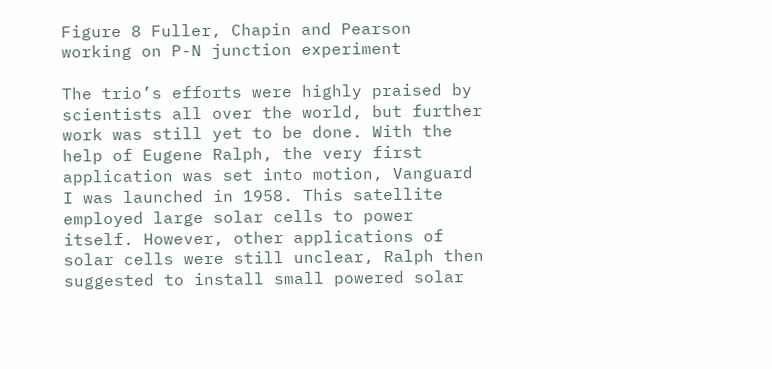Figure 8 Fuller, Chapin and Pearson working on P-N junction experiment

The trio’s efforts were highly praised by scientists all over the world, but further work was still yet to be done. With the help of Eugene Ralph, the very first application was set into motion, Vanguard I was launched in 1958. This satellite employed large solar cells to power itself. However, other applications of solar cells were still unclear, Ralph then suggested to install small powered solar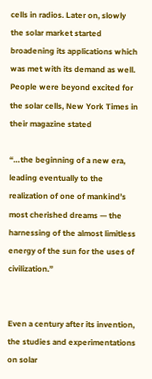cells in radios. Later on, slowly the solar market started broadening its applications which was met with its demand as well. People were beyond excited for the solar cells, New York Times in their magazine stated

“…the beginning of a new era, leading eventually to the realization of one of mankind’s most cherished dreams — the harnessing of the almost limitless energy of the sun for the uses of civilization.”


Even a century after its invention, the studies and experimentations on solar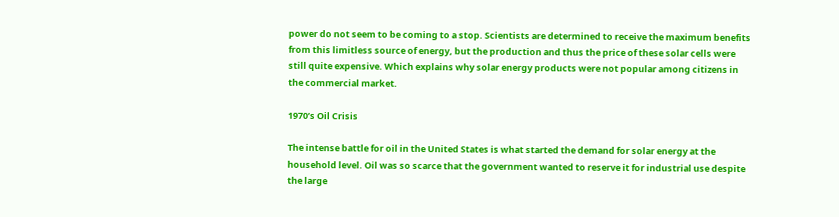power do not seem to be coming to a stop. Scientists are determined to receive the maximum benefits from this limitless source of energy, but the production and thus the price of these solar cells were still quite expensive. Which explains why solar energy products were not popular among citizens in the commercial market.

1970’s Oil Crisis

The intense battle for oil in the United States is what started the demand for solar energy at the household level. Oil was so scarce that the government wanted to reserve it for industrial use despite the large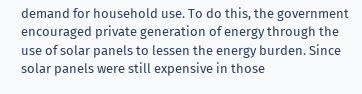demand for household use. To do this, the government encouraged private generation of energy through the use of solar panels to lessen the energy burden. Since solar panels were still expensive in those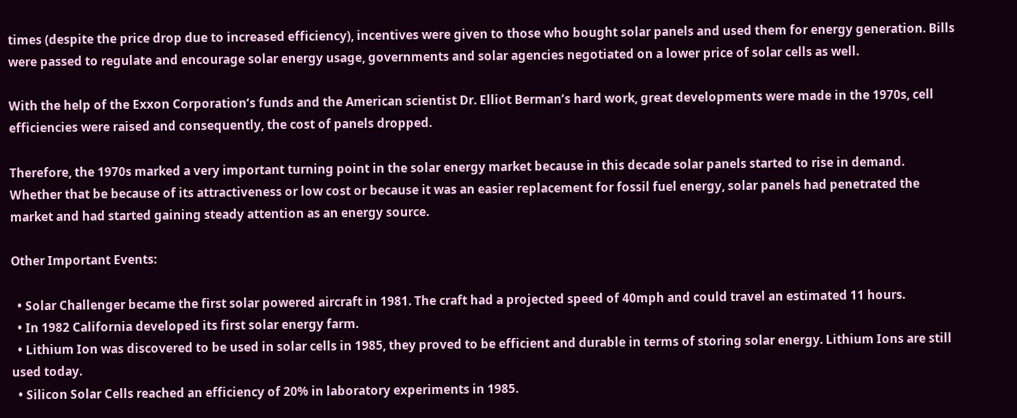times (despite the price drop due to increased efficiency), incentives were given to those who bought solar panels and used them for energy generation. Bills were passed to regulate and encourage solar energy usage, governments and solar agencies negotiated on a lower price of solar cells as well.

With the help of the Exxon Corporation’s funds and the American scientist Dr. Elliot Berman’s hard work, great developments were made in the 1970s, cell efficiencies were raised and consequently, the cost of panels dropped.

Therefore, the 1970s marked a very important turning point in the solar energy market because in this decade solar panels started to rise in demand. Whether that be because of its attractiveness or low cost or because it was an easier replacement for fossil fuel energy, solar panels had penetrated the market and had started gaining steady attention as an energy source.

Other Important Events:

  • Solar Challenger became the first solar powered aircraft in 1981. The craft had a projected speed of 40mph and could travel an estimated 11 hours.
  • In 1982 California developed its first solar energy farm.
  • Lithium Ion was discovered to be used in solar cells in 1985, they proved to be efficient and durable in terms of storing solar energy. Lithium Ions are still used today.
  • Silicon Solar Cells reached an efficiency of 20% in laboratory experiments in 1985.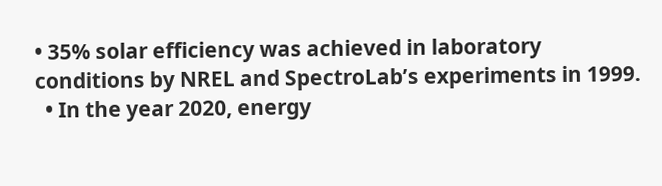• 35% solar efficiency was achieved in laboratory conditions by NREL and SpectroLab’s experiments in 1999.
  • In the year 2020, energy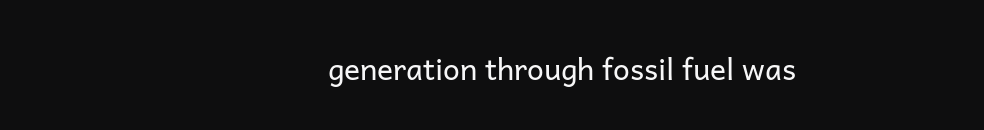generation through fossil fuel was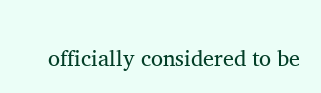officially considered to be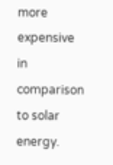more expensive in comparison to solar energy.